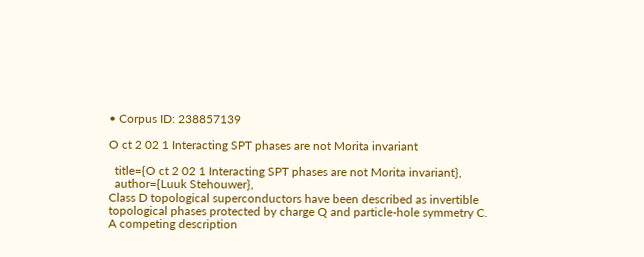• Corpus ID: 238857139

O ct 2 02 1 Interacting SPT phases are not Morita invariant

  title={O ct 2 02 1 Interacting SPT phases are not Morita invariant},
  author={Luuk Stehouwer},
Class D topological superconductors have been described as invertible topological phases protected by charge Q and particle-hole symmetry C. A competing description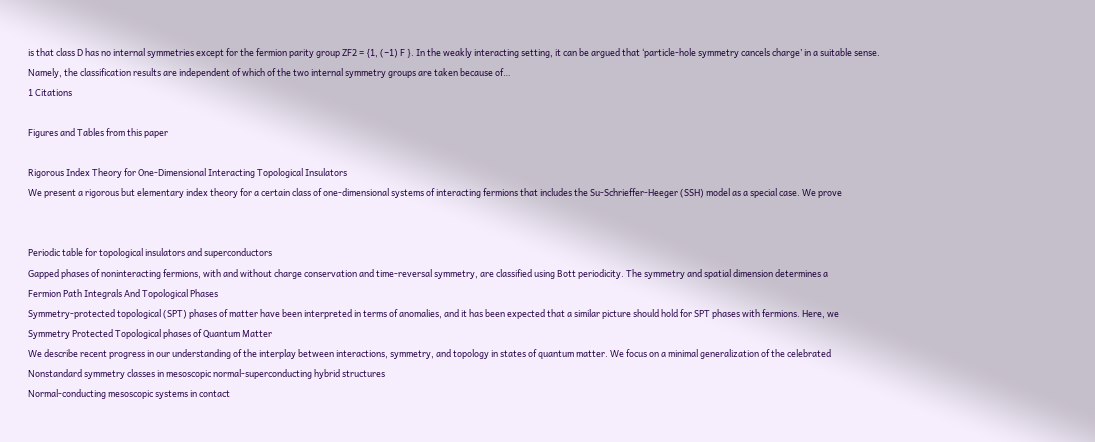is that class D has no internal symmetries except for the fermion parity group ZF2 = {1, (−1) F }. In the weakly interacting setting, it can be argued that ‘particle-hole symmetry cancels charge’ in a suitable sense. Namely, the classification results are independent of which of the two internal symmetry groups are taken because of…
1 Citations

Figures and Tables from this paper

Rigorous Index Theory for One-Dimensional Interacting Topological Insulators
We present a rigorous but elementary index theory for a certain class of one-dimensional systems of interacting fermions that includes the Su-Schrieffer-Heeger (SSH) model as a special case. We prove


Periodic table for topological insulators and superconductors
Gapped phases of noninteracting fermions, with and without charge conservation and time-reversal symmetry, are classified using Bott periodicity. The symmetry and spatial dimension determines a
Fermion Path Integrals And Topological Phases
Symmetry-protected topological (SPT) phases of matter have been interpreted in terms of anomalies, and it has been expected that a similar picture should hold for SPT phases with fermions. Here, we
Symmetry Protected Topological phases of Quantum Matter
We describe recent progress in our understanding of the interplay between interactions, symmetry, and topology in states of quantum matter. We focus on a minimal generalization of the celebrated
Nonstandard symmetry classes in mesoscopic normal-superconducting hybrid structures
Normal-conducting mesoscopic systems in contact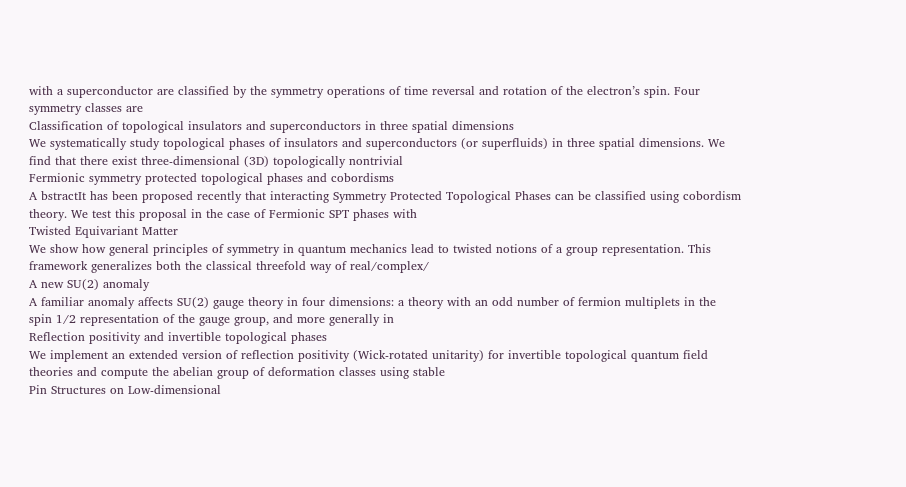with a superconductor are classified by the symmetry operations of time reversal and rotation of the electron’s spin. Four symmetry classes are
Classification of topological insulators and superconductors in three spatial dimensions
We systematically study topological phases of insulators and superconductors (or superfluids) in three spatial dimensions. We find that there exist three-dimensional (3D) topologically nontrivial
Fermionic symmetry protected topological phases and cobordisms
A bstractIt has been proposed recently that interacting Symmetry Protected Topological Phases can be classified using cobordism theory. We test this proposal in the case of Fermionic SPT phases with
Twisted Equivariant Matter
We show how general principles of symmetry in quantum mechanics lead to twisted notions of a group representation. This framework generalizes both the classical threefold way of real/complex/
A new SU(2) anomaly
A familiar anomaly affects SU(2) gauge theory in four dimensions: a theory with an odd number of fermion multiplets in the spin 1/2 representation of the gauge group, and more generally in
Reflection positivity and invertible topological phases
We implement an extended version of reflection positivity (Wick-rotated unitarity) for invertible topological quantum field theories and compute the abelian group of deformation classes using stable
Pin Structures on Low-dimensional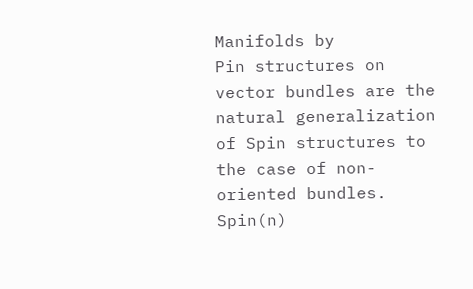Manifolds by
Pin structures on vector bundles are the natural generalization of Spin structures to the case of non-oriented bundles. Spin(n)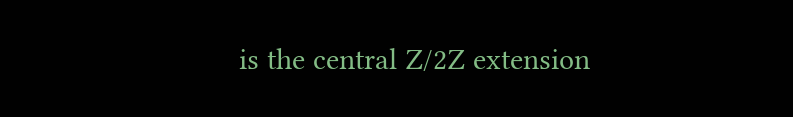is the central Z/2Z extension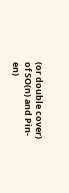(or double cover) of SO(n) and Pin-en)